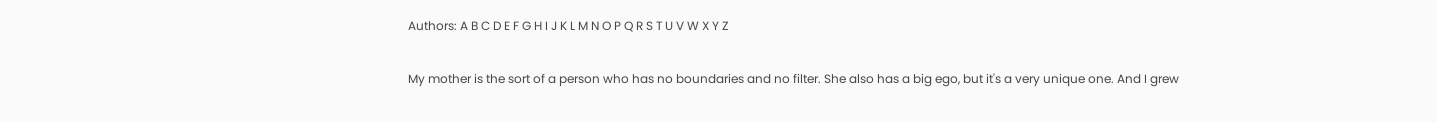Authors: A B C D E F G H I J K L M N O P Q R S T U V W X Y Z

My mother is the sort of a person who has no boundaries and no filter. She also has a big ego, but it's a very unique one. And I grew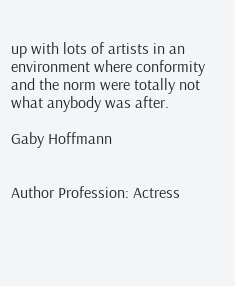up with lots of artists in an environment where conformity and the norm were totally not what anybody was after.

Gaby Hoffmann


Author Profession: Actress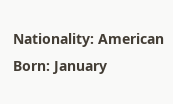Nationality: American
Born: January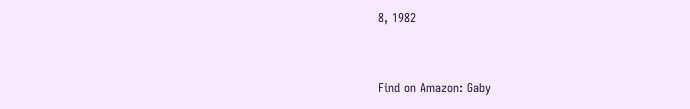8, 1982


Find on Amazon: Gaby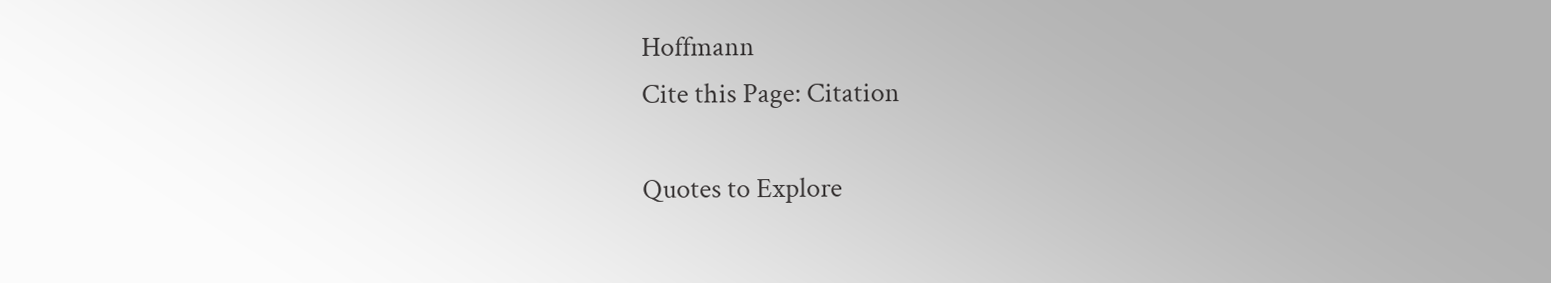Hoffmann
Cite this Page: Citation

Quotes to Explore